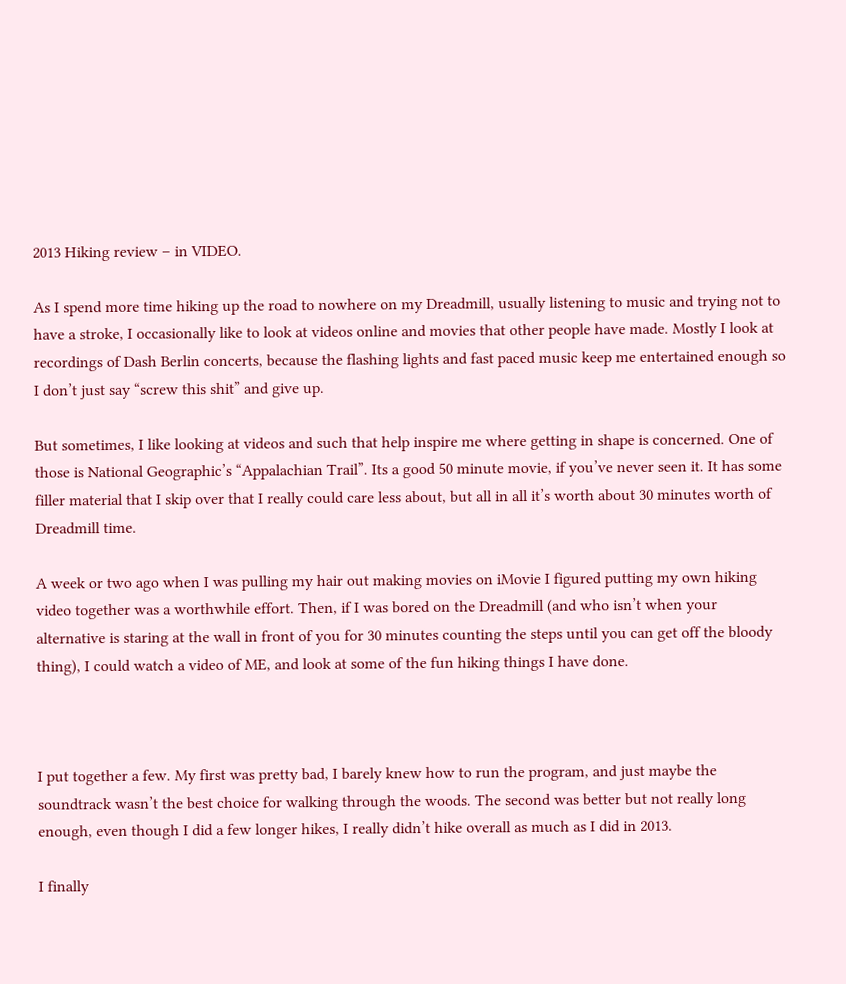2013 Hiking review – in VIDEO.

As I spend more time hiking up the road to nowhere on my Dreadmill, usually listening to music and trying not to have a stroke, I occasionally like to look at videos online and movies that other people have made. Mostly I look at recordings of Dash Berlin concerts, because the flashing lights and fast paced music keep me entertained enough so I don’t just say “screw this shit” and give up.

But sometimes, I like looking at videos and such that help inspire me where getting in shape is concerned. One of those is National Geographic’s “Appalachian Trail”. Its a good 50 minute movie, if you’ve never seen it. It has some filler material that I skip over that I really could care less about, but all in all it’s worth about 30 minutes worth of Dreadmill time.

A week or two ago when I was pulling my hair out making movies on iMovie I figured putting my own hiking video together was a worthwhile effort. Then, if I was bored on the Dreadmill (and who isn’t when your alternative is staring at the wall in front of you for 30 minutes counting the steps until you can get off the bloody thing), I could watch a video of ME, and look at some of the fun hiking things I have done.



I put together a few. My first was pretty bad, I barely knew how to run the program, and just maybe the soundtrack wasn’t the best choice for walking through the woods. The second was better but not really long enough, even though I did a few longer hikes, I really didn’t hike overall as much as I did in 2013.

I finally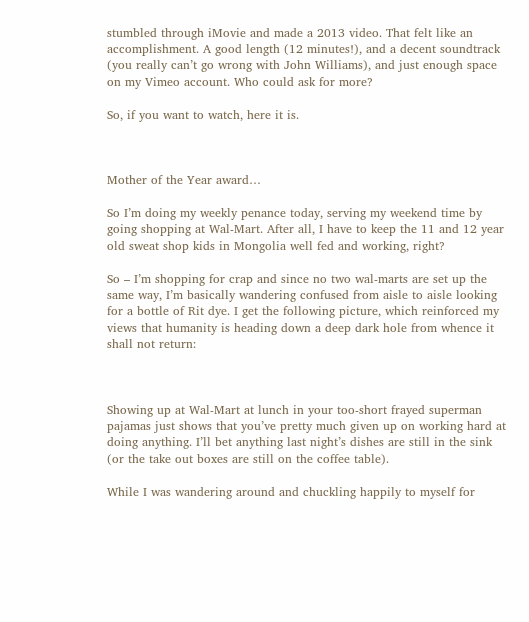stumbled through iMovie and made a 2013 video. That felt like an accomplishment. A good length (12 minutes!), and a decent soundtrack (you really can’t go wrong with John Williams), and just enough space on my Vimeo account. Who could ask for more?

So, if you want to watch, here it is.



Mother of the Year award…

So I’m doing my weekly penance today, serving my weekend time by going shopping at Wal-Mart. After all, I have to keep the 11 and 12 year old sweat shop kids in Mongolia well fed and working, right?

So – I’m shopping for crap and since no two wal-marts are set up the same way, I’m basically wandering confused from aisle to aisle looking for a bottle of Rit dye. I get the following picture, which reinforced my views that humanity is heading down a deep dark hole from whence it shall not return:



Showing up at Wal-Mart at lunch in your too-short frayed superman pajamas just shows that you’ve pretty much given up on working hard at doing anything. I’ll bet anything last night’s dishes are still in the sink (or the take out boxes are still on the coffee table).

While I was wandering around and chuckling happily to myself for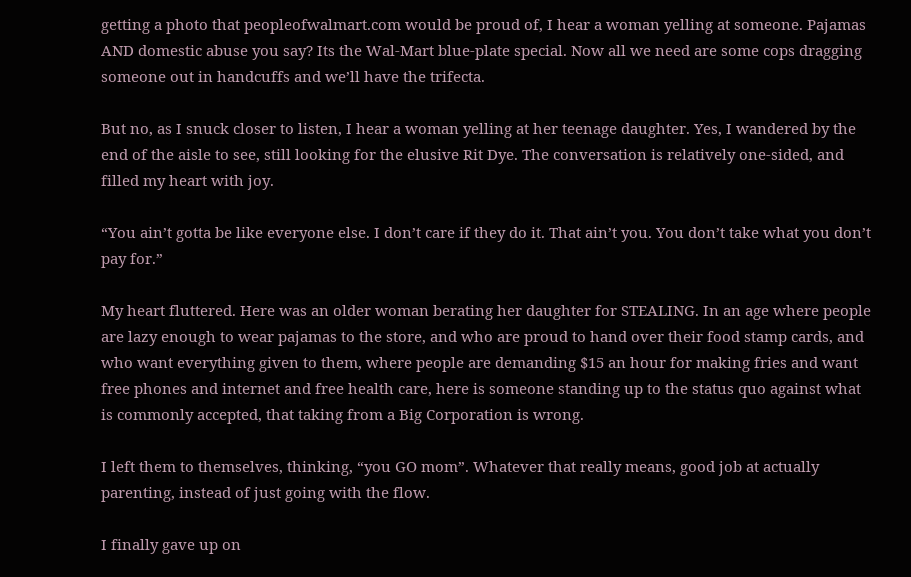getting a photo that peopleofwalmart.com would be proud of, I hear a woman yelling at someone. Pajamas AND domestic abuse you say? Its the Wal-Mart blue-plate special. Now all we need are some cops dragging someone out in handcuffs and we’ll have the trifecta.

But no, as I snuck closer to listen, I hear a woman yelling at her teenage daughter. Yes, I wandered by the end of the aisle to see, still looking for the elusive Rit Dye. The conversation is relatively one-sided, and filled my heart with joy.

“You ain’t gotta be like everyone else. I don’t care if they do it. That ain’t you. You don’t take what you don’t pay for.”

My heart fluttered. Here was an older woman berating her daughter for STEALING. In an age where people are lazy enough to wear pajamas to the store, and who are proud to hand over their food stamp cards, and who want everything given to them, where people are demanding $15 an hour for making fries and want free phones and internet and free health care, here is someone standing up to the status quo against what is commonly accepted, that taking from a Big Corporation is wrong.

I left them to themselves, thinking, “you GO mom”. Whatever that really means, good job at actually parenting, instead of just going with the flow.

I finally gave up on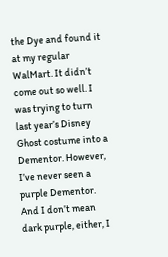the Dye and found it at my regular WalMart. It didn’t come out so well. I was trying to turn last year’s Disney Ghost costume into a Dementor. However, I’ve never seen a purple Dementor. And I don’t mean dark purple, either, I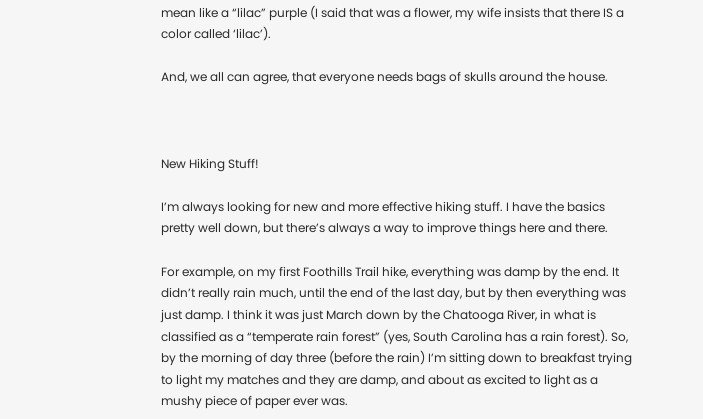mean like a “lilac” purple (I said that was a flower, my wife insists that there IS a color called ‘lilac’).

And, we all can agree, that everyone needs bags of skulls around the house.



New Hiking Stuff!

I’m always looking for new and more effective hiking stuff. I have the basics pretty well down, but there’s always a way to improve things here and there.

For example, on my first Foothills Trail hike, everything was damp by the end. It didn’t really rain much, until the end of the last day, but by then everything was just damp. I think it was just March down by the Chatooga River, in what is classified as a “temperate rain forest” (yes, South Carolina has a rain forest). So, by the morning of day three (before the rain) I’m sitting down to breakfast trying to light my matches and they are damp, and about as excited to light as a mushy piece of paper ever was.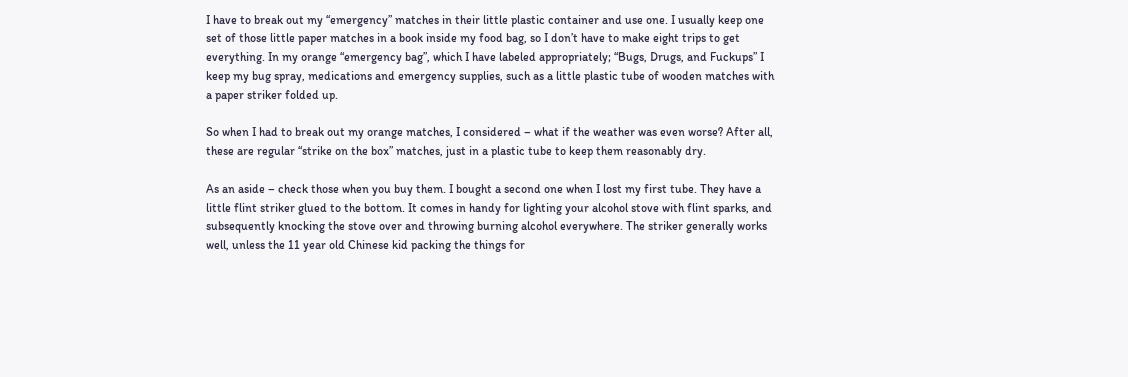I have to break out my “emergency” matches in their little plastic container and use one. I usually keep one set of those little paper matches in a book inside my food bag, so I don’t have to make eight trips to get everything. In my orange “emergency bag”, which I have labeled appropriately; “Bugs, Drugs, and Fuckups” I keep my bug spray, medications and emergency supplies, such as a little plastic tube of wooden matches with a paper striker folded up.

So when I had to break out my orange matches, I considered – what if the weather was even worse? After all, these are regular “strike on the box” matches, just in a plastic tube to keep them reasonably dry.

As an aside – check those when you buy them. I bought a second one when I lost my first tube. They have a little flint striker glued to the bottom. It comes in handy for lighting your alcohol stove with flint sparks, and subsequently knocking the stove over and throwing burning alcohol everywhere. The striker generally works well, unless the 11 year old Chinese kid packing the things for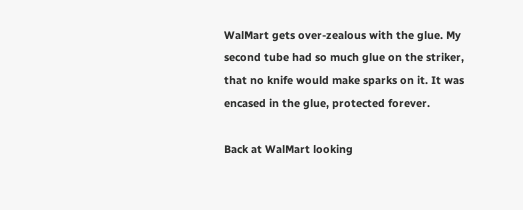WalMart gets over-zealous with the glue. My second tube had so much glue on the striker, that no knife would make sparks on it. It was encased in the glue, protected forever.

Back at WalMart looking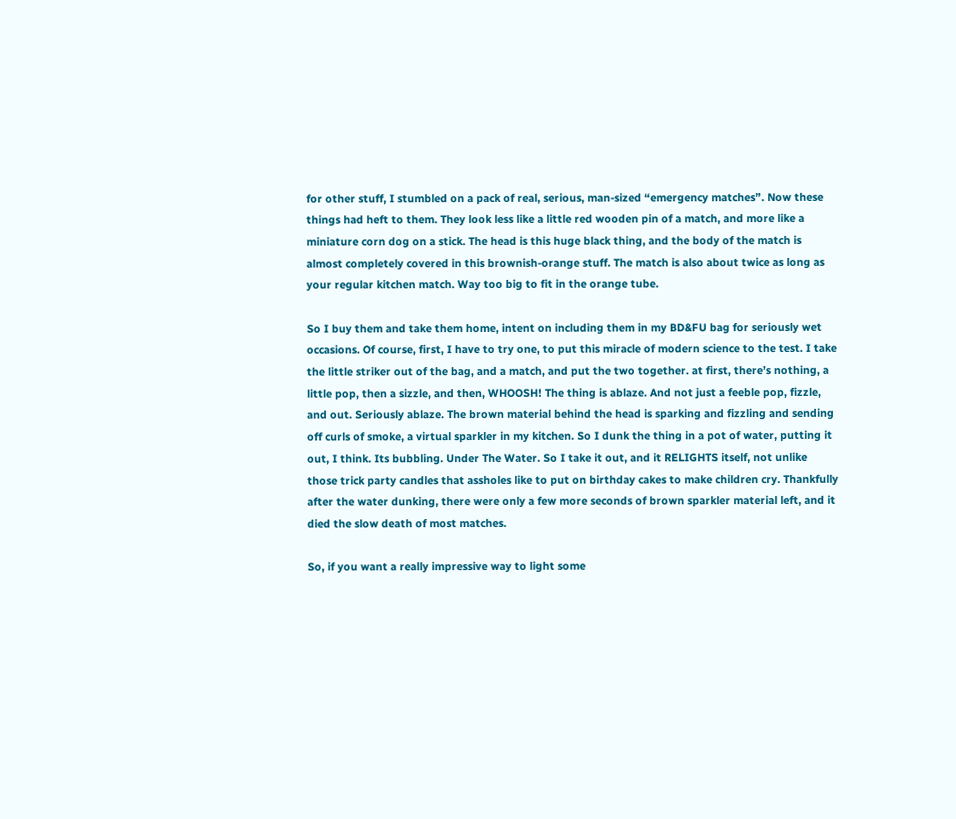for other stuff, I stumbled on a pack of real, serious, man-sized “emergency matches”. Now these things had heft to them. They look less like a little red wooden pin of a match, and more like a miniature corn dog on a stick. The head is this huge black thing, and the body of the match is almost completely covered in this brownish-orange stuff. The match is also about twice as long as your regular kitchen match. Way too big to fit in the orange tube.

So I buy them and take them home, intent on including them in my BD&FU bag for seriously wet occasions. Of course, first, I have to try one, to put this miracle of modern science to the test. I take the little striker out of the bag, and a match, and put the two together. at first, there’s nothing, a little pop, then a sizzle, and then, WHOOSH! The thing is ablaze. And not just a feeble pop, fizzle, and out. Seriously ablaze. The brown material behind the head is sparking and fizzling and sending off curls of smoke, a virtual sparkler in my kitchen. So I dunk the thing in a pot of water, putting it out, I think. Its bubbling. Under The Water. So I take it out, and it RELIGHTS itself, not unlike those trick party candles that assholes like to put on birthday cakes to make children cry. Thankfully after the water dunking, there were only a few more seconds of brown sparkler material left, and it died the slow death of most matches.

So, if you want a really impressive way to light some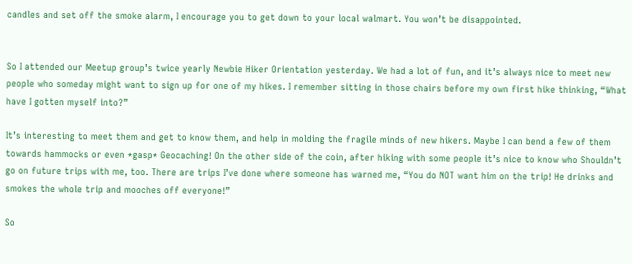candles and set off the smoke alarm, I encourage you to get down to your local walmart. You won’t be disappointed.


So I attended our Meetup group’s twice yearly Newbie Hiker Orientation yesterday. We had a lot of fun, and it’s always nice to meet new people who someday might want to sign up for one of my hikes. I remember sitting in those chairs before my own first hike thinking, “What have I gotten myself into?”

It’s interesting to meet them and get to know them, and help in molding the fragile minds of new hikers. Maybe I can bend a few of them towards hammocks or even *gasp* Geocaching! On the other side of the coin, after hiking with some people it’s nice to know who Shouldn’t go on future trips with me, too. There are trips I’ve done where someone has warned me, “You do NOT want him on the trip! He drinks and smokes the whole trip and mooches off everyone!”

So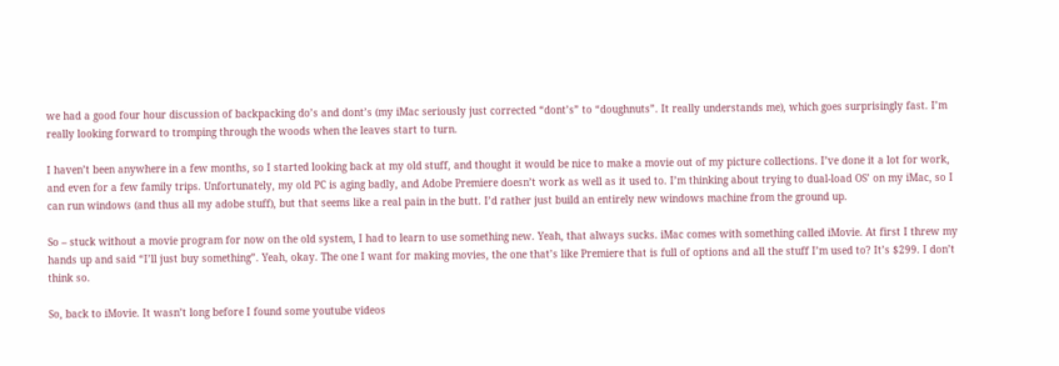we had a good four hour discussion of backpacking do’s and dont’s (my iMac seriously just corrected “dont’s” to “doughnuts”. It really understands me), which goes surprisingly fast. I’m really looking forward to tromping through the woods when the leaves start to turn.

I haven’t been anywhere in a few months, so I started looking back at my old stuff, and thought it would be nice to make a movie out of my picture collections. I’ve done it a lot for work, and even for a few family trips. Unfortunately, my old PC is aging badly, and Adobe Premiere doesn’t work as well as it used to. I’m thinking about trying to dual-load OS’ on my iMac, so I can run windows (and thus all my adobe stuff), but that seems like a real pain in the butt. I’d rather just build an entirely new windows machine from the ground up.

So – stuck without a movie program for now on the old system, I had to learn to use something new. Yeah, that always sucks. iMac comes with something called iMovie. At first I threw my hands up and said “I’ll just buy something”. Yeah, okay. The one I want for making movies, the one that’s like Premiere that is full of options and all the stuff I’m used to? It’s $299. I don’t think so.

So, back to iMovie. It wasn’t long before I found some youtube videos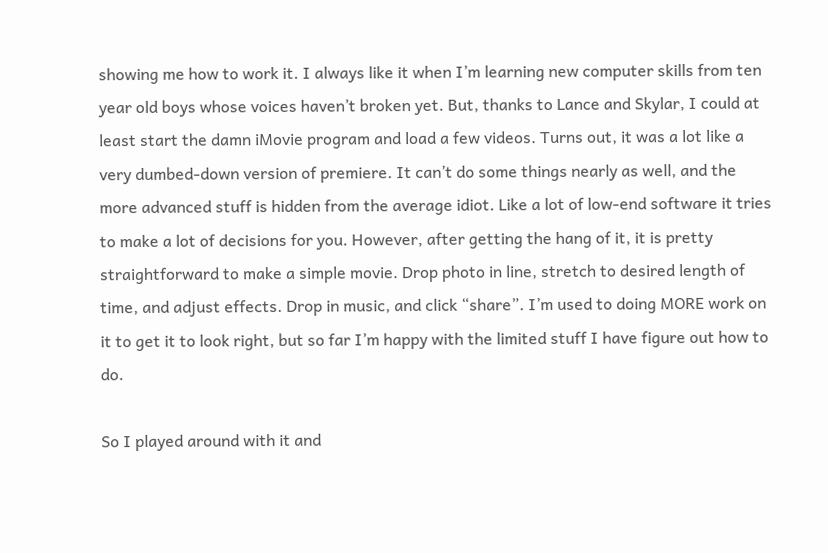showing me how to work it. I always like it when I’m learning new computer skills from ten year old boys whose voices haven’t broken yet. But, thanks to Lance and Skylar, I could at least start the damn iMovie program and load a few videos. Turns out, it was a lot like a very dumbed-down version of premiere. It can’t do some things nearly as well, and the more advanced stuff is hidden from the average idiot. Like a lot of low-end software it tries to make a lot of decisions for you. However, after getting the hang of it, it is pretty straightforward to make a simple movie. Drop photo in line, stretch to desired length of time, and adjust effects. Drop in music, and click “share”. I’m used to doing MORE work on it to get it to look right, but so far I’m happy with the limited stuff I have figure out how to do.

So I played around with it and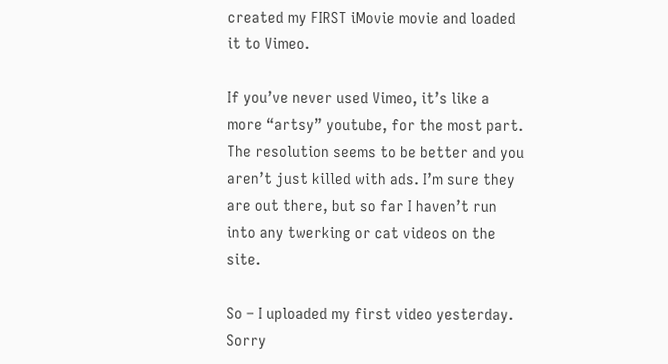created my FIRST iMovie movie and loaded it to Vimeo.

If you’ve never used Vimeo, it’s like a more “artsy” youtube, for the most part. The resolution seems to be better and you aren’t just killed with ads. I’m sure they are out there, but so far I haven’t run into any twerking or cat videos on the site.

So – I uploaded my first video yesterday. Sorry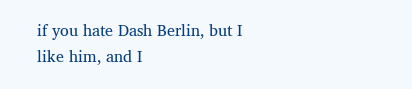if you hate Dash Berlin, but I like him, and I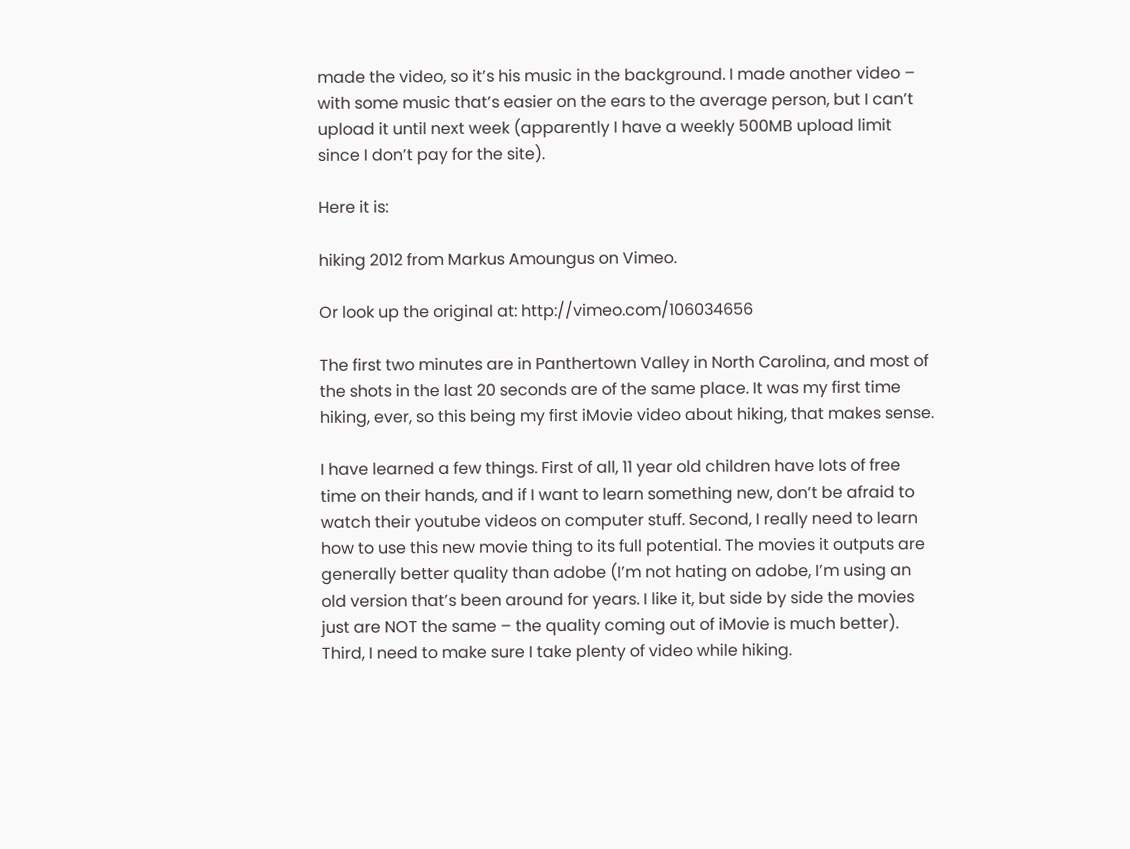made the video, so it’s his music in the background. I made another video – with some music that’s easier on the ears to the average person, but I can’t upload it until next week (apparently I have a weekly 500MB upload limit since I don’t pay for the site).

Here it is:

hiking 2012 from Markus Amoungus on Vimeo.

Or look up the original at: http://vimeo.com/106034656

The first two minutes are in Panthertown Valley in North Carolina, and most of the shots in the last 20 seconds are of the same place. It was my first time hiking, ever, so this being my first iMovie video about hiking, that makes sense.

I have learned a few things. First of all, 11 year old children have lots of free time on their hands, and if I want to learn something new, don’t be afraid to watch their youtube videos on computer stuff. Second, I really need to learn how to use this new movie thing to its full potential. The movies it outputs are generally better quality than adobe (I’m not hating on adobe, I’m using an old version that’s been around for years. I like it, but side by side the movies just are NOT the same – the quality coming out of iMovie is much better). Third, I need to make sure I take plenty of video while hiking.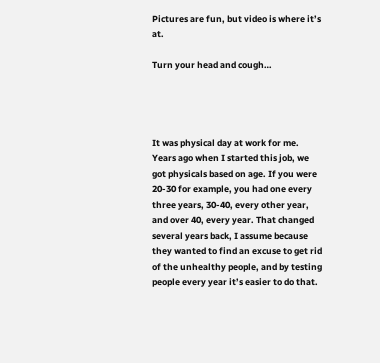Pictures are fun, but video is where it’s at.

Turn your head and cough…




It was physical day at work for me. Years ago when I started this job, we got physicals based on age. If you were 20-30 for example, you had one every three years, 30-40, every other year, and over 40, every year. That changed several years back, I assume because they wanted to find an excuse to get rid of the unhealthy people, and by testing people every year it’s easier to do that.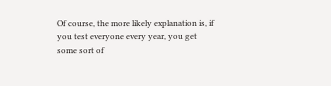Of course, the more likely explanation is, if you test everyone every year, you get some sort of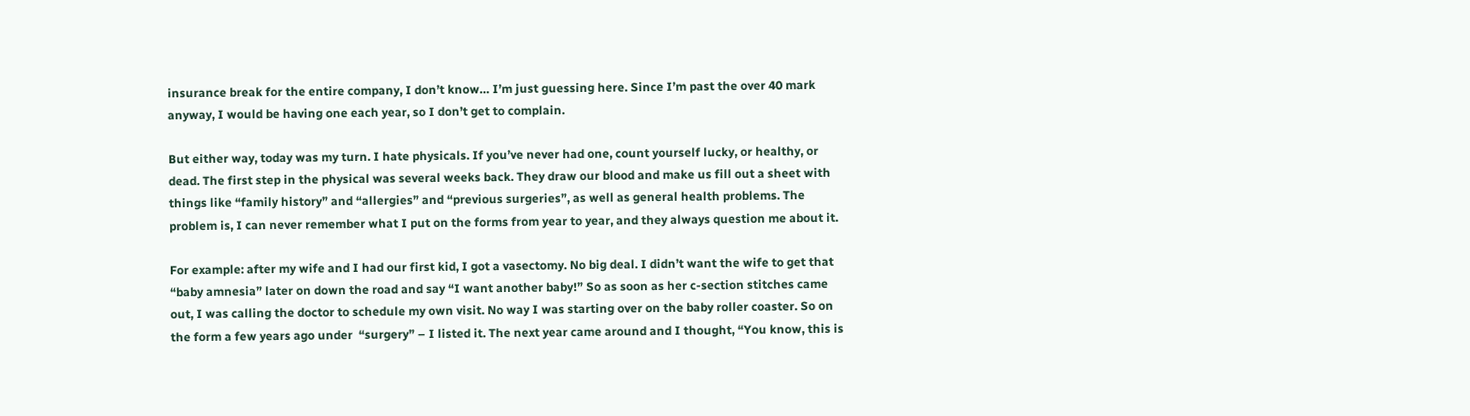insurance break for the entire company, I don’t know… I’m just guessing here. Since I’m past the over 40 mark anyway, I would be having one each year, so I don’t get to complain.

But either way, today was my turn. I hate physicals. If you’ve never had one, count yourself lucky, or healthy, or dead. The first step in the physical was several weeks back. They draw our blood and make us fill out a sheet with things like “family history” and “allergies” and “previous surgeries”, as well as general health problems. The problem is, I can never remember what I put on the forms from year to year, and they always question me about it.

For example: after my wife and I had our first kid, I got a vasectomy. No big deal. I didn’t want the wife to get that “baby amnesia” later on down the road and say “I want another baby!” So as soon as her c-section stitches came out, I was calling the doctor to schedule my own visit. No way I was starting over on the baby roller coaster. So on the form a few years ago under  “surgery” – I listed it. The next year came around and I thought, “You know, this is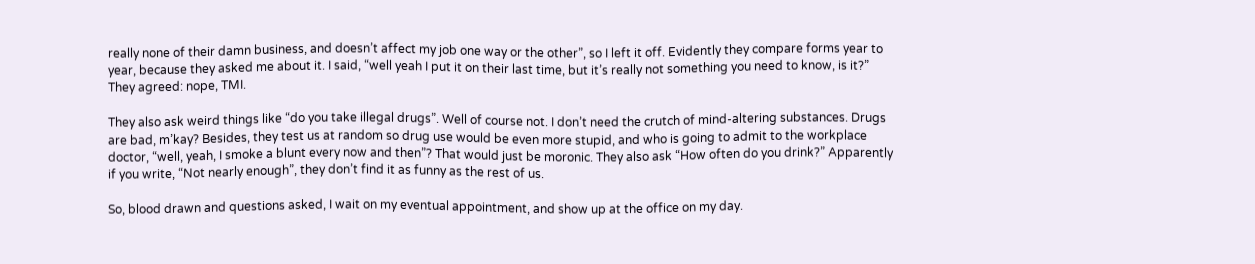really none of their damn business, and doesn’t affect my job one way or the other”, so I left it off. Evidently they compare forms year to year, because they asked me about it. I said, “well yeah I put it on their last time, but it’s really not something you need to know, is it?” They agreed: nope, TMI.

They also ask weird things like “do you take illegal drugs”. Well of course not. I don’t need the crutch of mind-altering substances. Drugs are bad, m’kay? Besides, they test us at random so drug use would be even more stupid, and who is going to admit to the workplace doctor, “well, yeah, I smoke a blunt every now and then”? That would just be moronic. They also ask “How often do you drink?” Apparently if you write, “Not nearly enough”, they don’t find it as funny as the rest of us.

So, blood drawn and questions asked, I wait on my eventual appointment, and show up at the office on my day.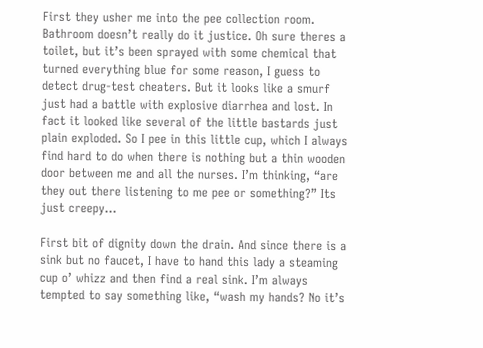First they usher me into the pee collection room. Bathroom doesn’t really do it justice. Oh sure theres a toilet, but it’s been sprayed with some chemical that turned everything blue for some reason, I guess to detect drug-test cheaters. But it looks like a smurf just had a battle with explosive diarrhea and lost. In fact it looked like several of the little bastards just plain exploded. So I pee in this little cup, which I always find hard to do when there is nothing but a thin wooden door between me and all the nurses. I’m thinking, “are they out there listening to me pee or something?” Its just creepy…

First bit of dignity down the drain. And since there is a sink but no faucet, I have to hand this lady a steaming cup o’ whizz and then find a real sink. I’m always tempted to say something like, “wash my hands? No it’s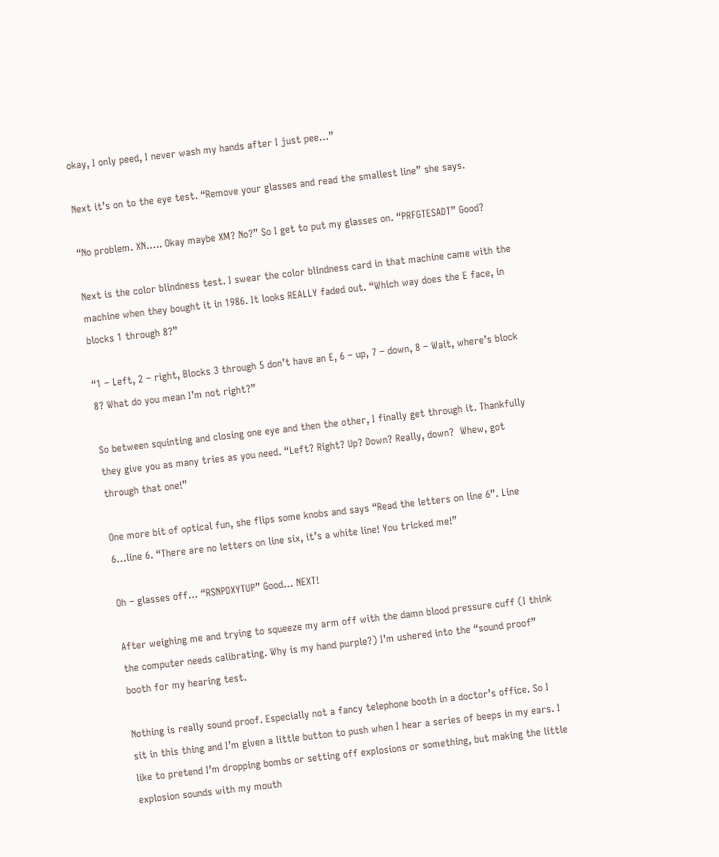okay, I only peed, I never wash my hands after I just pee…”

Next it’s on to the eye test. “Remove your glasses and read the smallest line” she says.

“No problem. XN….. Okay maybe XM? No?” So I get to put my glasses on. “PRFGTESADT” Good?

Next is the color blindness test. I swear the color blindness card in that machine came with the machine when they bought it in 1986. It looks REALLY faded out. “Which way does the E face, in blocks 1 through 8?”

“1 – Left, 2 – right, Blocks 3 through 5 don’t have an E, 6 – up, 7 – down, 8 – Wait, where’s block 8? What do you mean I’m not right?”

So between squinting and closing one eye and then the other, I finally get through it. Thankfully they give you as many tries as you need. “Left? Right? Up? Down? Really, down?  Whew, got through that one!”

One more bit of optical fun, she flips some knobs and says “Read the letters on line 6”. Line 6…line 6. “There are no letters on line six, it’s a white line! You tricked me!”

Oh – glasses off… “RSNPDXYTUP” Good… NEXT!

After weighing me and trying to squeeze my arm off with the damn blood pressure cuff (I think the computer needs calibrating. Why is my hand purple?) I’m ushered into the “sound proof” booth for my hearing test.

Nothing is really sound proof. Especially not a fancy telephone booth in a doctor’s office. So I sit in this thing and I’m given a little button to push when I hear a series of beeps in my ears. I like to pretend I’m dropping bombs or setting off explosions or something, but making the little explosion sounds with my mouth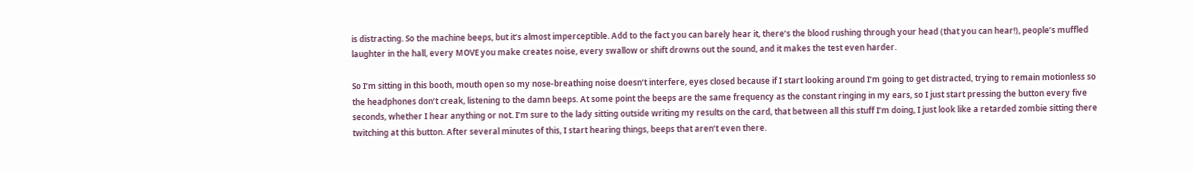is distracting. So the machine beeps, but it’s almost imperceptible. Add to the fact you can barely hear it, there’s the blood rushing through your head (that you can hear!), people’s muffled laughter in the hall, every MOVE you make creates noise, every swallow or shift drowns out the sound, and it makes the test even harder.

So I’m sitting in this booth, mouth open so my nose-breathing noise doesn’t interfere, eyes closed because if I start looking around I’m going to get distracted, trying to remain motionless so the headphones don’t creak, listening to the damn beeps. At some point the beeps are the same frequency as the constant ringing in my ears, so I just start pressing the button every five seconds, whether I hear anything or not. I’m sure to the lady sitting outside writing my results on the card, that between all this stuff I’m doing, I just look like a retarded zombie sitting there twitching at this button. After several minutes of this, I start hearing things, beeps that aren’t even there.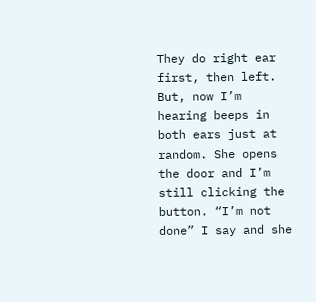They do right ear first, then left. But, now I’m hearing beeps in both ears just at random. She opens the door and I’m still clicking the button. “I’m not done” I say and she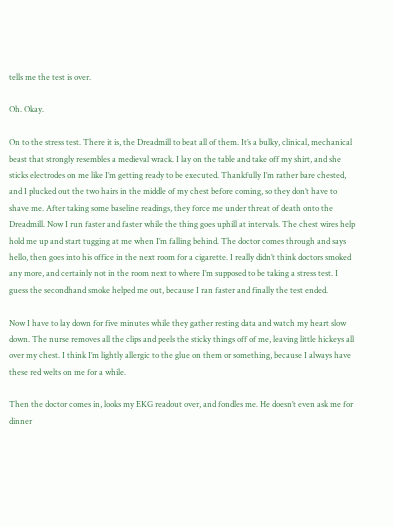tells me the test is over.

Oh. Okay.

On to the stress test. There it is, the Dreadmill to beat all of them. It’s a bulky, clinical, mechanical beast that strongly resembles a medieval wrack. I lay on the table and take off my shirt, and she sticks electrodes on me like I’m getting ready to be executed. Thankfully I’m rather bare chested, and I plucked out the two hairs in the middle of my chest before coming, so they don’t have to shave me. After taking some baseline readings, they force me under threat of death onto the Dreadmill. Now I run faster and faster while the thing goes uphill at intervals. The chest wires help hold me up and start tugging at me when I’m falling behind. The doctor comes through and says hello, then goes into his office in the next room for a cigarette. I really didn’t think doctors smoked any more, and certainly not in the room next to where I’m supposed to be taking a stress test. I guess the secondhand smoke helped me out, because I ran faster and finally the test ended.

Now I have to lay down for five minutes while they gather resting data and watch my heart slow down. The nurse removes all the clips and peels the sticky things off of me, leaving little hickeys all over my chest. I think I’m lightly allergic to the glue on them or something, because I always have these red welts on me for a while.

Then the doctor comes in, looks my EKG readout over, and fondles me. He doesn’t even ask me for dinner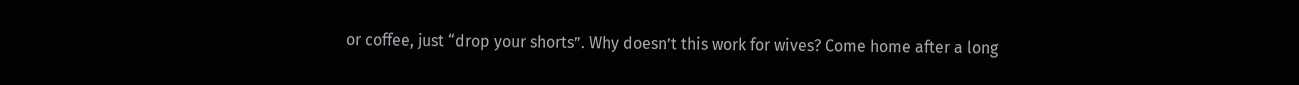or coffee, just “drop your shorts”. Why doesn’t this work for wives? Come home after a long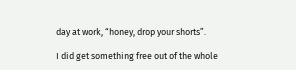day at work, “honey, drop your shorts”.

I did get something free out of the whole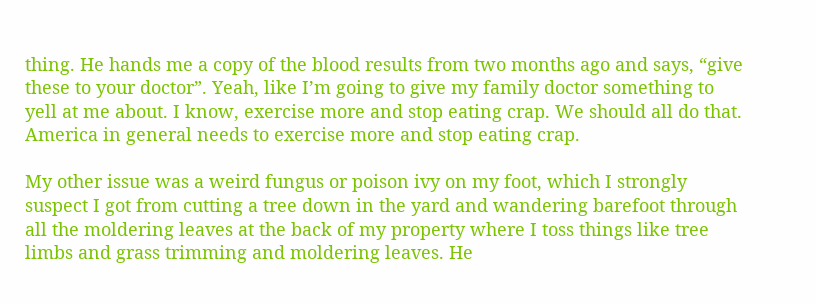thing. He hands me a copy of the blood results from two months ago and says, “give these to your doctor”. Yeah, like I’m going to give my family doctor something to yell at me about. I know, exercise more and stop eating crap. We should all do that. America in general needs to exercise more and stop eating crap.

My other issue was a weird fungus or poison ivy on my foot, which I strongly suspect I got from cutting a tree down in the yard and wandering barefoot through all the moldering leaves at the back of my property where I toss things like tree limbs and grass trimming and moldering leaves. He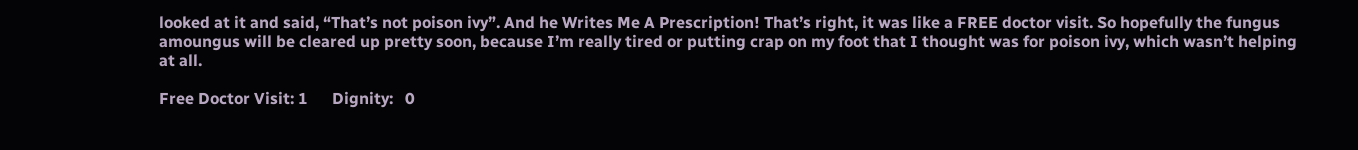looked at it and said, “That’s not poison ivy”. And he Writes Me A Prescription! That’s right, it was like a FREE doctor visit. So hopefully the fungus amoungus will be cleared up pretty soon, because I’m really tired or putting crap on my foot that I thought was for poison ivy, which wasn’t helping at all.

Free Doctor Visit: 1      Dignity:   0